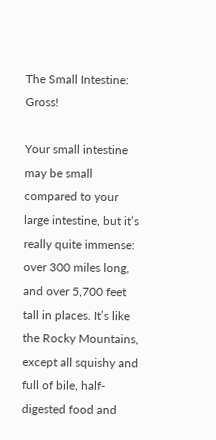The Small Intestine: Gross!

Your small intestine may be small compared to your large intestine, but it’s really quite immense: over 300 miles long, and over 5,700 feet tall in places. It’s like the Rocky Mountains, except all squishy and full of bile, half-digested food and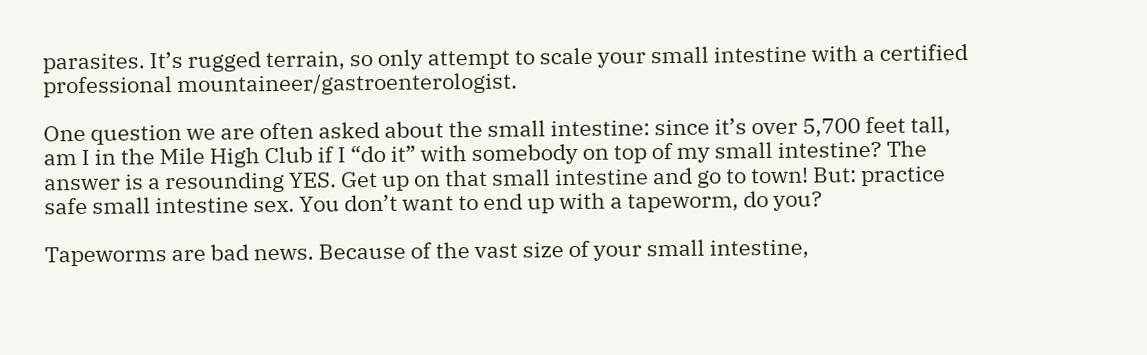parasites. It’s rugged terrain, so only attempt to scale your small intestine with a certified professional mountaineer/gastroenterologist.

One question we are often asked about the small intestine: since it’s over 5,700 feet tall, am I in the Mile High Club if I “do it” with somebody on top of my small intestine? The answer is a resounding YES. Get up on that small intestine and go to town! But: practice safe small intestine sex. You don’t want to end up with a tapeworm, do you?

Tapeworms are bad news. Because of the vast size of your small intestine,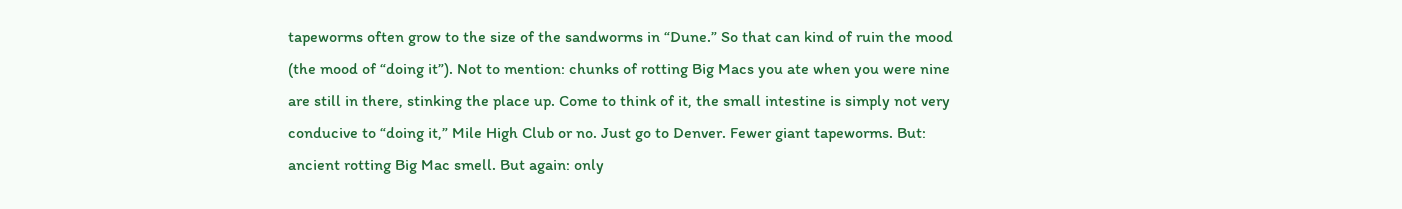tapeworms often grow to the size of the sandworms in “Dune.” So that can kind of ruin the mood (the mood of “doing it”). Not to mention: chunks of rotting Big Macs you ate when you were nine are still in there, stinking the place up. Come to think of it, the small intestine is simply not very conducive to “doing it,” Mile High Club or no. Just go to Denver. Fewer giant tapeworms. But: ancient rotting Big Mac smell. But again: only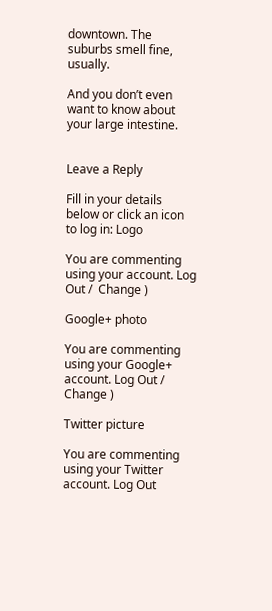downtown. The suburbs smell fine, usually.

And you don’t even want to know about your large intestine.


Leave a Reply

Fill in your details below or click an icon to log in: Logo

You are commenting using your account. Log Out /  Change )

Google+ photo

You are commenting using your Google+ account. Log Out /  Change )

Twitter picture

You are commenting using your Twitter account. Log Out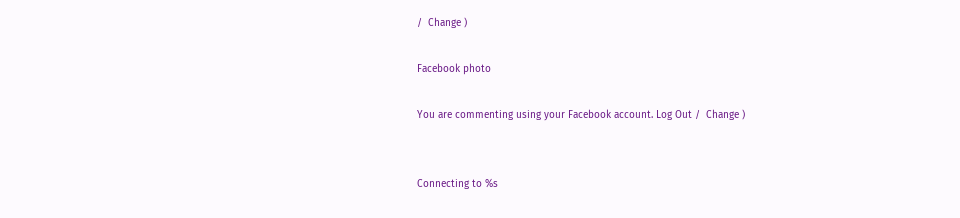/  Change )

Facebook photo

You are commenting using your Facebook account. Log Out /  Change )


Connecting to %s